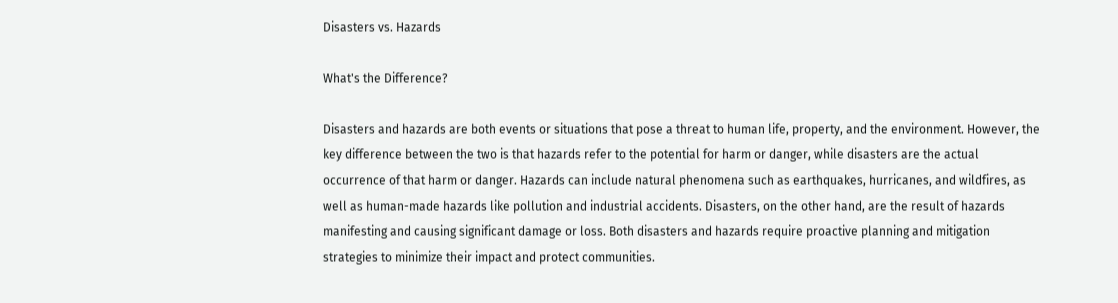Disasters vs. Hazards

What's the Difference?

Disasters and hazards are both events or situations that pose a threat to human life, property, and the environment. However, the key difference between the two is that hazards refer to the potential for harm or danger, while disasters are the actual occurrence of that harm or danger. Hazards can include natural phenomena such as earthquakes, hurricanes, and wildfires, as well as human-made hazards like pollution and industrial accidents. Disasters, on the other hand, are the result of hazards manifesting and causing significant damage or loss. Both disasters and hazards require proactive planning and mitigation strategies to minimize their impact and protect communities.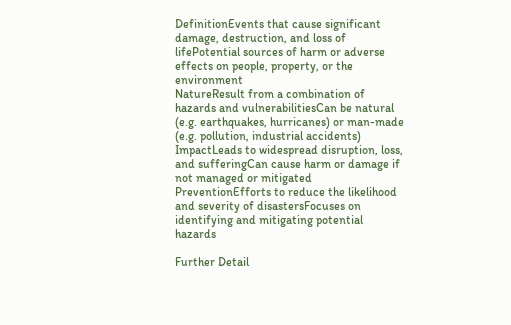DefinitionEvents that cause significant damage, destruction, and loss of lifePotential sources of harm or adverse effects on people, property, or the environment
NatureResult from a combination of hazards and vulnerabilitiesCan be natural (e.g. earthquakes, hurricanes) or man-made (e.g. pollution, industrial accidents)
ImpactLeads to widespread disruption, loss, and sufferingCan cause harm or damage if not managed or mitigated
PreventionEfforts to reduce the likelihood and severity of disastersFocuses on identifying and mitigating potential hazards

Further Detail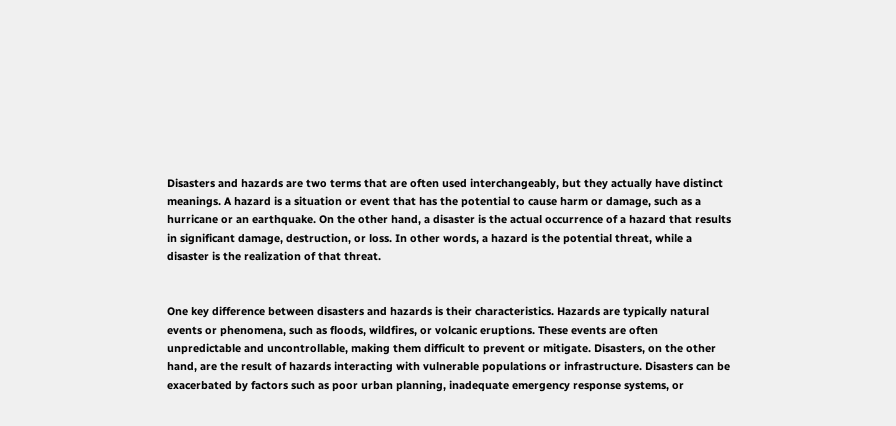Disasters and hazards are two terms that are often used interchangeably, but they actually have distinct meanings. A hazard is a situation or event that has the potential to cause harm or damage, such as a hurricane or an earthquake. On the other hand, a disaster is the actual occurrence of a hazard that results in significant damage, destruction, or loss. In other words, a hazard is the potential threat, while a disaster is the realization of that threat.


One key difference between disasters and hazards is their characteristics. Hazards are typically natural events or phenomena, such as floods, wildfires, or volcanic eruptions. These events are often unpredictable and uncontrollable, making them difficult to prevent or mitigate. Disasters, on the other hand, are the result of hazards interacting with vulnerable populations or infrastructure. Disasters can be exacerbated by factors such as poor urban planning, inadequate emergency response systems, or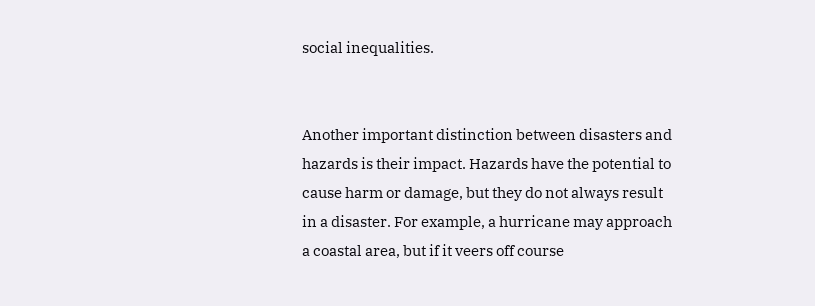social inequalities.


Another important distinction between disasters and hazards is their impact. Hazards have the potential to cause harm or damage, but they do not always result in a disaster. For example, a hurricane may approach a coastal area, but if it veers off course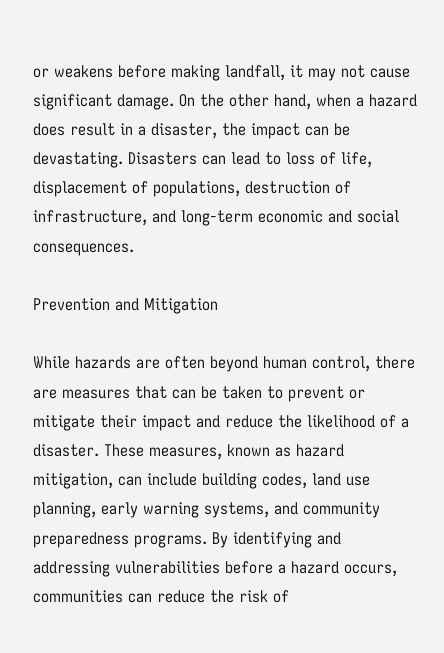or weakens before making landfall, it may not cause significant damage. On the other hand, when a hazard does result in a disaster, the impact can be devastating. Disasters can lead to loss of life, displacement of populations, destruction of infrastructure, and long-term economic and social consequences.

Prevention and Mitigation

While hazards are often beyond human control, there are measures that can be taken to prevent or mitigate their impact and reduce the likelihood of a disaster. These measures, known as hazard mitigation, can include building codes, land use planning, early warning systems, and community preparedness programs. By identifying and addressing vulnerabilities before a hazard occurs, communities can reduce the risk of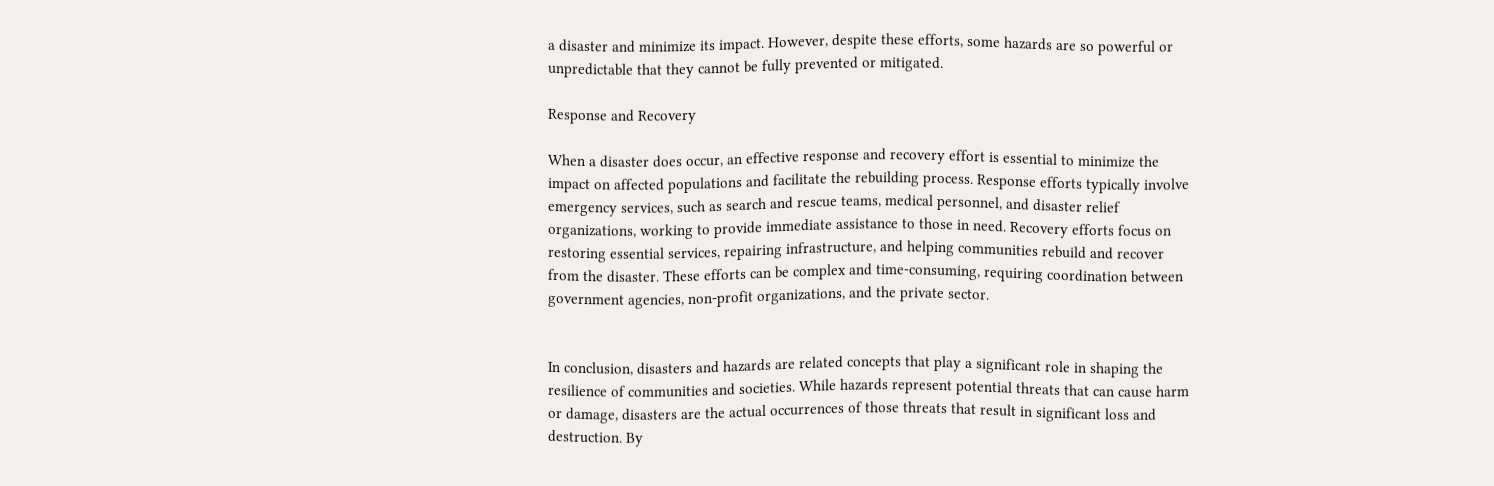a disaster and minimize its impact. However, despite these efforts, some hazards are so powerful or unpredictable that they cannot be fully prevented or mitigated.

Response and Recovery

When a disaster does occur, an effective response and recovery effort is essential to minimize the impact on affected populations and facilitate the rebuilding process. Response efforts typically involve emergency services, such as search and rescue teams, medical personnel, and disaster relief organizations, working to provide immediate assistance to those in need. Recovery efforts focus on restoring essential services, repairing infrastructure, and helping communities rebuild and recover from the disaster. These efforts can be complex and time-consuming, requiring coordination between government agencies, non-profit organizations, and the private sector.


In conclusion, disasters and hazards are related concepts that play a significant role in shaping the resilience of communities and societies. While hazards represent potential threats that can cause harm or damage, disasters are the actual occurrences of those threats that result in significant loss and destruction. By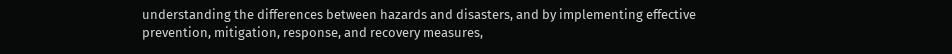understanding the differences between hazards and disasters, and by implementing effective prevention, mitigation, response, and recovery measures,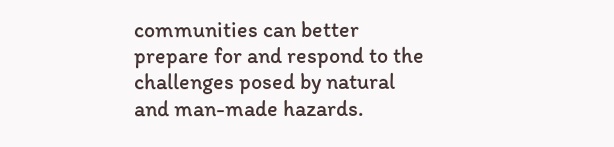communities can better prepare for and respond to the challenges posed by natural and man-made hazards.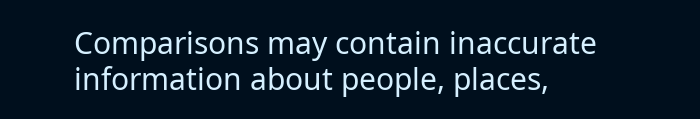Comparisons may contain inaccurate information about people, places,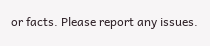or facts. Please report any issues.